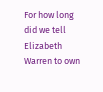For how long did we tell Elizabeth Warren to own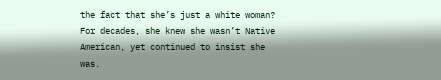the fact that she’s just a white woman? For decades, she knew she wasn’t Native American, yet continued to insist she was.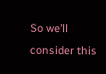So we’ll consider this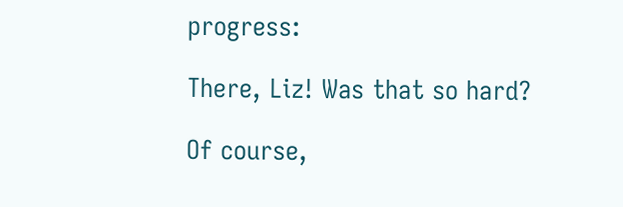progress:

There, Liz! Was that so hard?

Of course,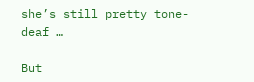she’s still pretty tone-deaf …

But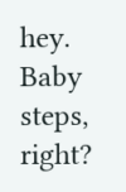hey. Baby steps, right?